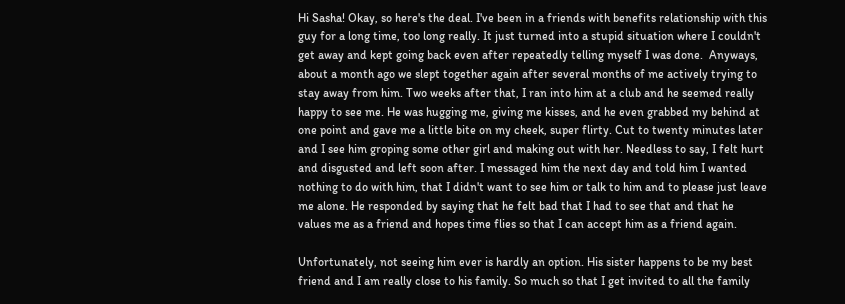Hi Sasha! Okay, so here's the deal. I've been in a friends with benefits relationship with this guy for a long time, too long really. It just turned into a stupid situation where I couldn't get away and kept going back even after repeatedly telling myself I was done.  Anyways, about a month ago we slept together again after several months of me actively trying to stay away from him. Two weeks after that, I ran into him at a club and he seemed really happy to see me. He was hugging me, giving me kisses, and he even grabbed my behind at one point and gave me a little bite on my cheek, super flirty. Cut to twenty minutes later and I see him groping some other girl and making out with her. Needless to say, I felt hurt and disgusted and left soon after. I messaged him the next day and told him I wanted nothing to do with him, that I didn't want to see him or talk to him and to please just leave me alone. He responded by saying that he felt bad that I had to see that and that he values me as a friend and hopes time flies so that I can accept him as a friend again.

Unfortunately, not seeing him ever is hardly an option. His sister happens to be my best friend and I am really close to his family. So much so that I get invited to all the family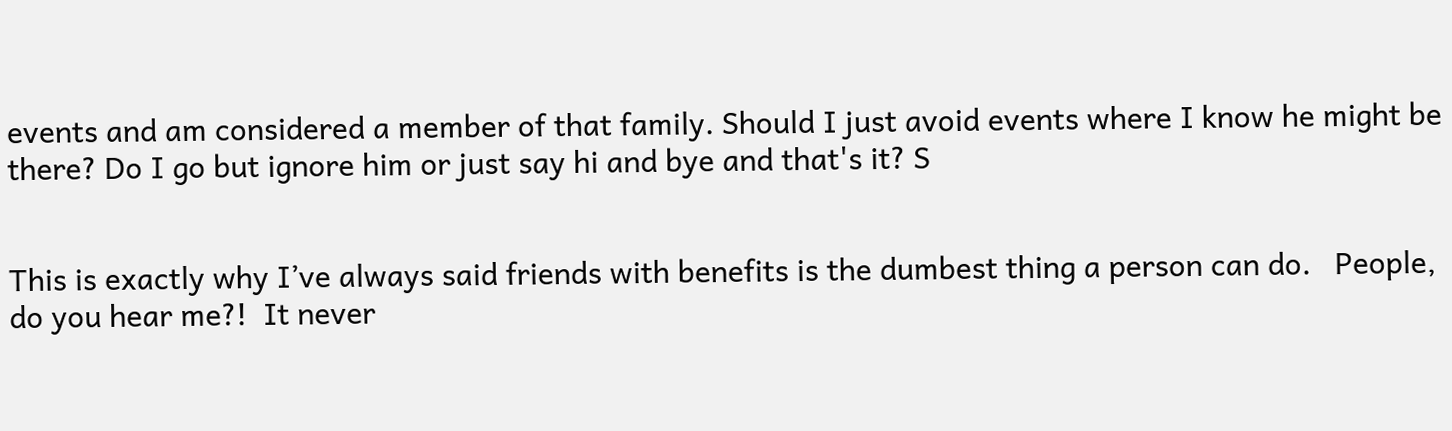events and am considered a member of that family. Should I just avoid events where I know he might be there? Do I go but ignore him or just say hi and bye and that's it? S


This is exactly why I’ve always said friends with benefits is the dumbest thing a person can do.   People, do you hear me?!  It never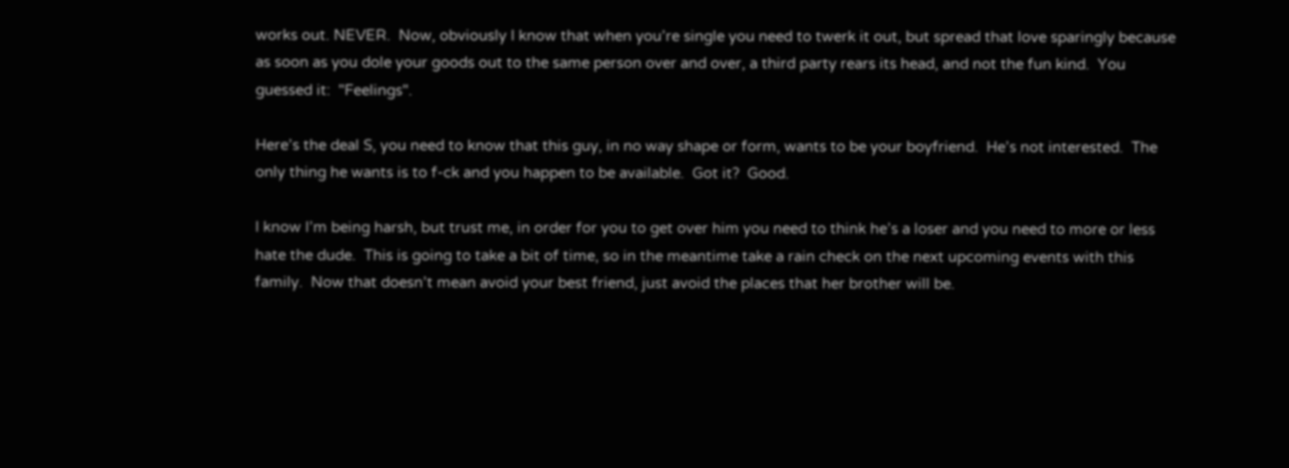works out. NEVER.  Now, obviously I know that when you’re single you need to twerk it out, but spread that love sparingly because as soon as you dole your goods out to the same person over and over, a third party rears its head, and not the fun kind.  You guessed it:  "Feelings".

Here’s the deal S, you need to know that this guy, in no way shape or form, wants to be your boyfriend.  He’s not interested.  The only thing he wants is to f-ck and you happen to be available.  Got it?  Good.

I know I’m being harsh, but trust me, in order for you to get over him you need to think he’s a loser and you need to more or less hate the dude.  This is going to take a bit of time, so in the meantime take a rain check on the next upcoming events with this family.  Now that doesn’t mean avoid your best friend, just avoid the places that her brother will be.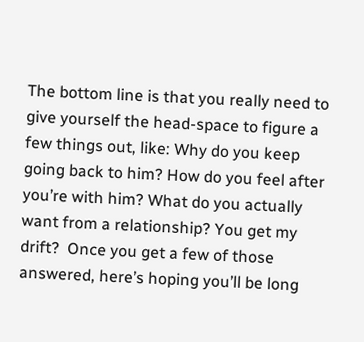The bottom line is that you really need to give yourself the head-space to figure a few things out, like: Why do you keep going back to him? How do you feel after you’re with him? What do you actually want from a relationship? You get my drift?  Once you get a few of those answered, here’s hoping you’ll be long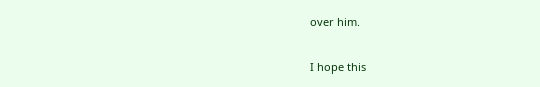over him.

I hope this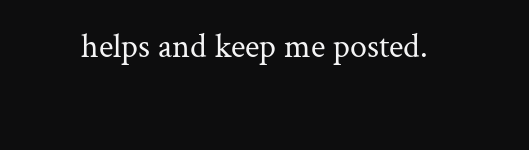helps and keep me posted.